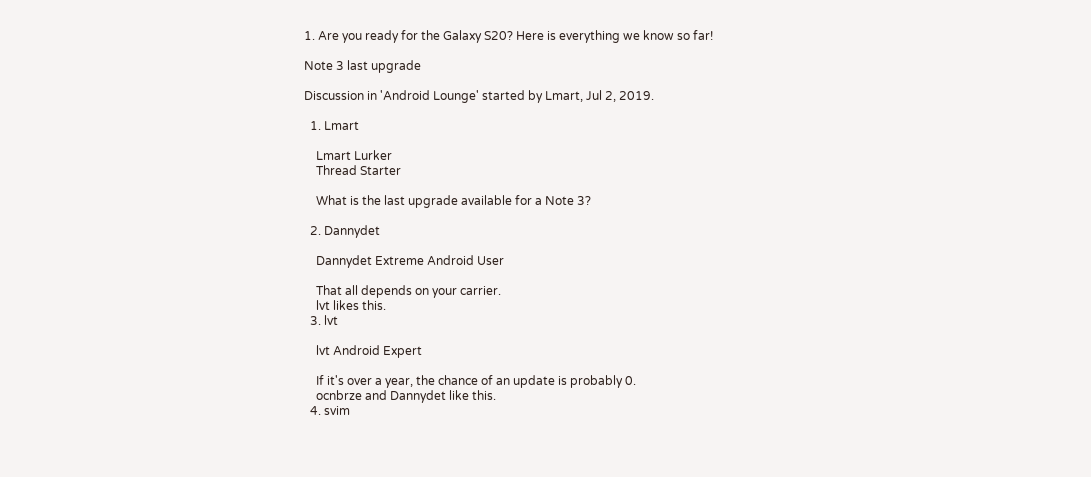1. Are you ready for the Galaxy S20? Here is everything we know so far!

Note 3 last upgrade

Discussion in 'Android Lounge' started by Lmart, Jul 2, 2019.

  1. Lmart

    Lmart Lurker
    Thread Starter

    What is the last upgrade available for a Note 3?

  2. Dannydet

    Dannydet Extreme Android User

    That all depends on your carrier.
    lvt likes this.
  3. lvt

    lvt Android Expert

    If it's over a year, the chance of an update is probably 0.
    ocnbrze and Dannydet like this.
  4. svim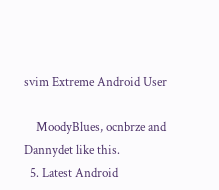svim Extreme Android User

    MoodyBlues, ocnbrze and Dannydet like this.
  5. Latest Android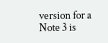version for a Note 3 is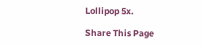Lollipop 5x.

Share This Page